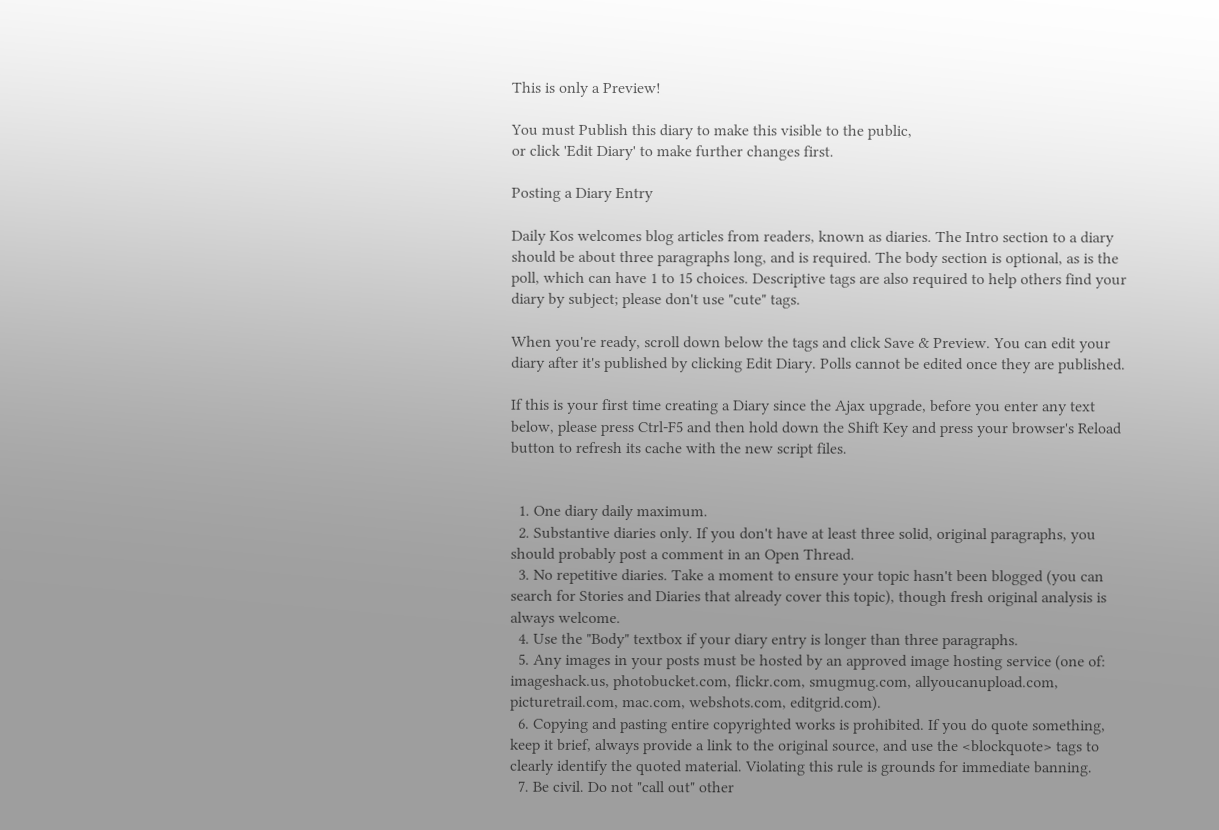This is only a Preview!

You must Publish this diary to make this visible to the public,
or click 'Edit Diary' to make further changes first.

Posting a Diary Entry

Daily Kos welcomes blog articles from readers, known as diaries. The Intro section to a diary should be about three paragraphs long, and is required. The body section is optional, as is the poll, which can have 1 to 15 choices. Descriptive tags are also required to help others find your diary by subject; please don't use "cute" tags.

When you're ready, scroll down below the tags and click Save & Preview. You can edit your diary after it's published by clicking Edit Diary. Polls cannot be edited once they are published.

If this is your first time creating a Diary since the Ajax upgrade, before you enter any text below, please press Ctrl-F5 and then hold down the Shift Key and press your browser's Reload button to refresh its cache with the new script files.


  1. One diary daily maximum.
  2. Substantive diaries only. If you don't have at least three solid, original paragraphs, you should probably post a comment in an Open Thread.
  3. No repetitive diaries. Take a moment to ensure your topic hasn't been blogged (you can search for Stories and Diaries that already cover this topic), though fresh original analysis is always welcome.
  4. Use the "Body" textbox if your diary entry is longer than three paragraphs.
  5. Any images in your posts must be hosted by an approved image hosting service (one of: imageshack.us, photobucket.com, flickr.com, smugmug.com, allyoucanupload.com, picturetrail.com, mac.com, webshots.com, editgrid.com).
  6. Copying and pasting entire copyrighted works is prohibited. If you do quote something, keep it brief, always provide a link to the original source, and use the <blockquote> tags to clearly identify the quoted material. Violating this rule is grounds for immediate banning.
  7. Be civil. Do not "call out" other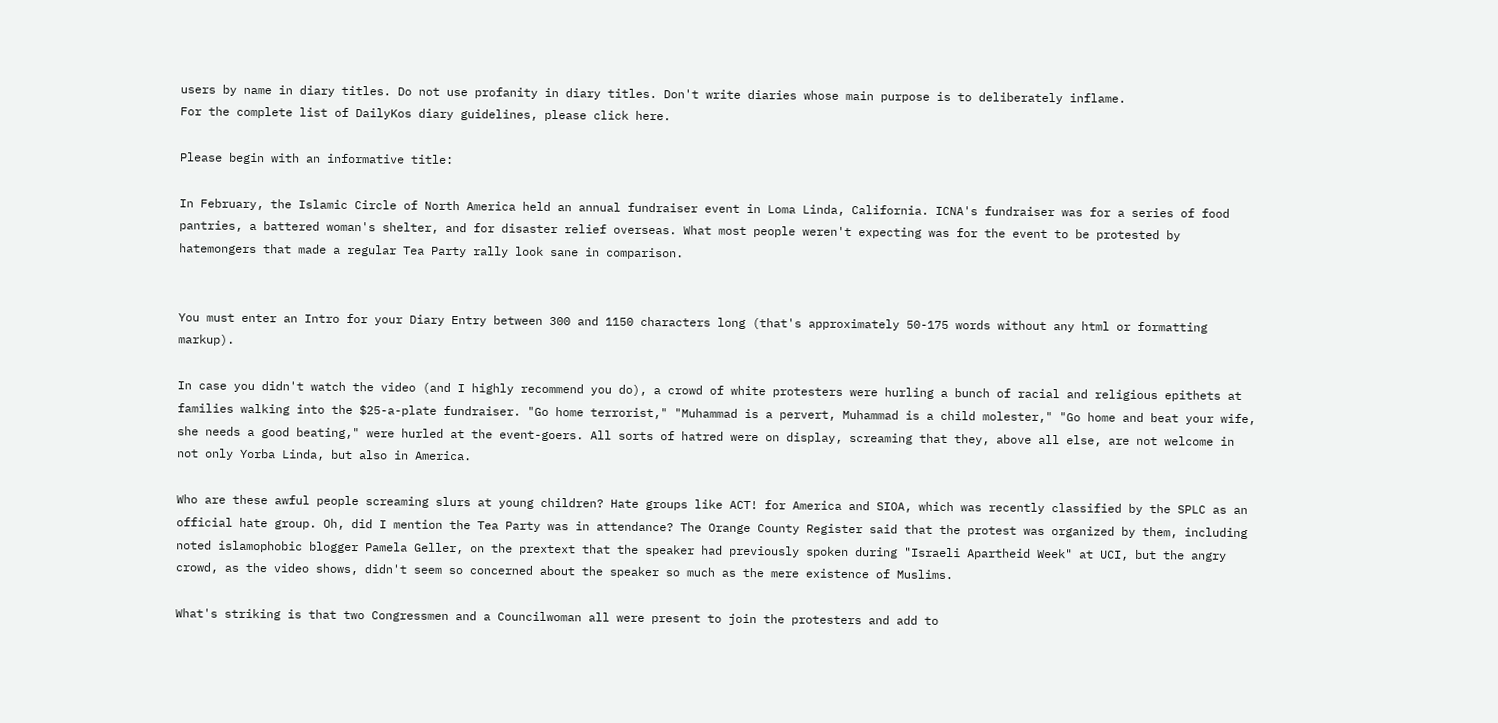users by name in diary titles. Do not use profanity in diary titles. Don't write diaries whose main purpose is to deliberately inflame.
For the complete list of DailyKos diary guidelines, please click here.

Please begin with an informative title:

In February, the Islamic Circle of North America held an annual fundraiser event in Loma Linda, California. ICNA's fundraiser was for a series of food pantries, a battered woman's shelter, and for disaster relief overseas. What most people weren't expecting was for the event to be protested by hatemongers that made a regular Tea Party rally look sane in comparison.


You must enter an Intro for your Diary Entry between 300 and 1150 characters long (that's approximately 50-175 words without any html or formatting markup).

In case you didn't watch the video (and I highly recommend you do), a crowd of white protesters were hurling a bunch of racial and religious epithets at families walking into the $25-a-plate fundraiser. "Go home terrorist," "Muhammad is a pervert, Muhammad is a child molester," "Go home and beat your wife, she needs a good beating," were hurled at the event-goers. All sorts of hatred were on display, screaming that they, above all else, are not welcome in not only Yorba Linda, but also in America.

Who are these awful people screaming slurs at young children? Hate groups like ACT! for America and SIOA, which was recently classified by the SPLC as an official hate group. Oh, did I mention the Tea Party was in attendance? The Orange County Register said that the protest was organized by them, including noted islamophobic blogger Pamela Geller, on the prextext that the speaker had previously spoken during "Israeli Apartheid Week" at UCI, but the angry crowd, as the video shows, didn't seem so concerned about the speaker so much as the mere existence of Muslims.

What's striking is that two Congressmen and a Councilwoman all were present to join the protesters and add to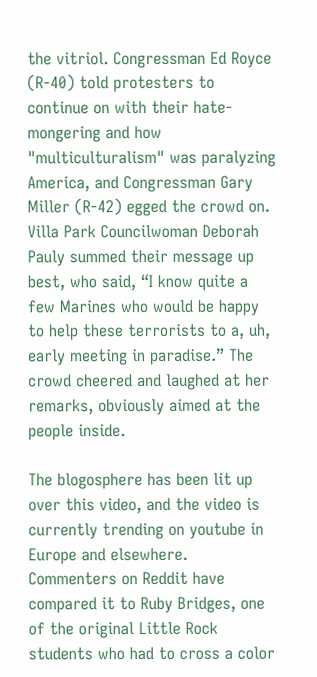the vitriol. Congressman Ed Royce (R-40) told protesters to continue on with their hate-mongering and how "multiculturalism" was paralyzing America, and Congressman Gary Miller (R-42) egged the crowd on. Villa Park Councilwoman Deborah Pauly summed their message up best, who said, “I know quite a few Marines who would be happy to help these terrorists to a, uh, early meeting in paradise.” The crowd cheered and laughed at her remarks, obviously aimed at the people inside.

The blogosphere has been lit up over this video, and the video is currently trending on youtube in Europe and elsewhere. Commenters on Reddit have compared it to Ruby Bridges, one of the original Little Rock students who had to cross a color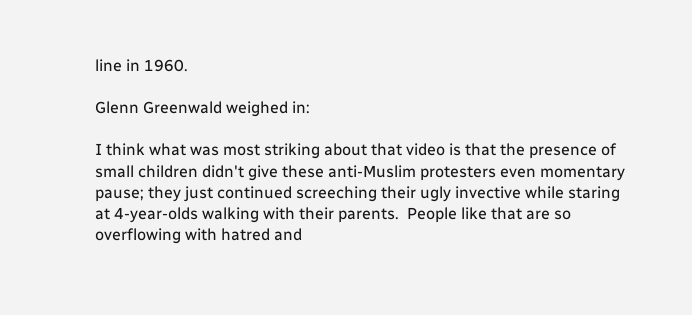line in 1960.

Glenn Greenwald weighed in:

I think what was most striking about that video is that the presence of small children didn't give these anti-Muslim protesters even momentary pause; they just continued screeching their ugly invective while staring at 4-year-olds walking with their parents.  People like that are so overflowing with hatred and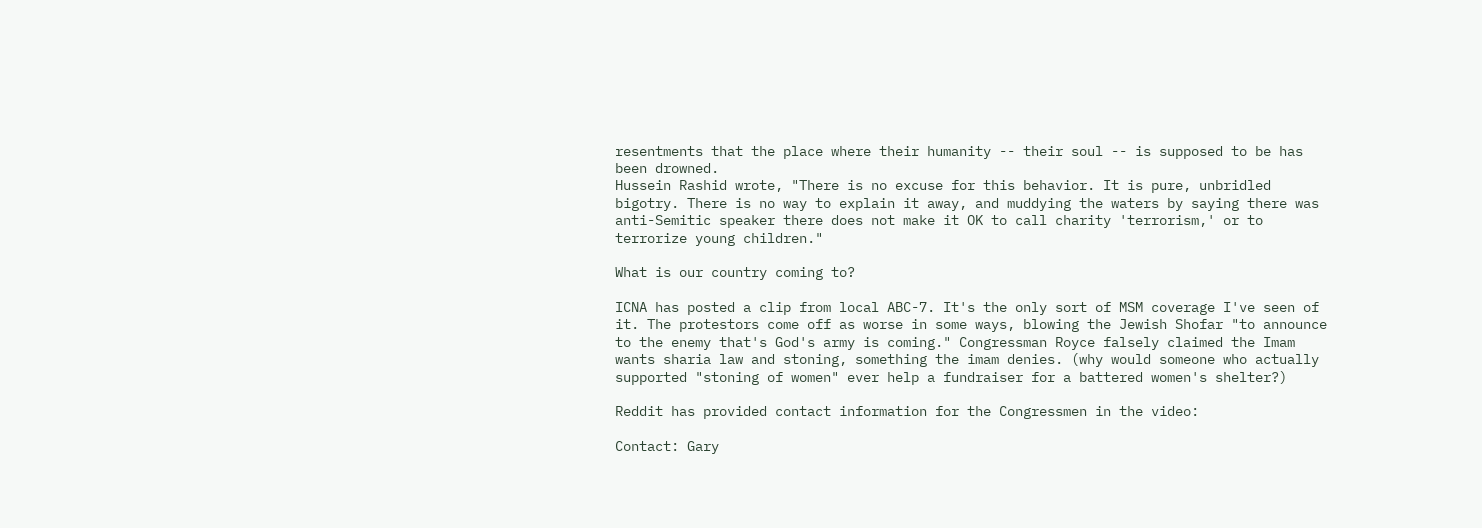resentments that the place where their humanity -- their soul -- is supposed to be has been drowned.
Hussein Rashid wrote, "There is no excuse for this behavior. It is pure, unbridled bigotry. There is no way to explain it away, and muddying the waters by saying there was anti-Semitic speaker there does not make it OK to call charity 'terrorism,' or to terrorize young children."

What is our country coming to?

ICNA has posted a clip from local ABC-7. It's the only sort of MSM coverage I've seen of it. The protestors come off as worse in some ways, blowing the Jewish Shofar "to announce to the enemy that's God's army is coming." Congressman Royce falsely claimed the Imam wants sharia law and stoning, something the imam denies. (why would someone who actually supported "stoning of women" ever help a fundraiser for a battered women's shelter?)

Reddit has provided contact information for the Congressmen in the video:

Contact: Gary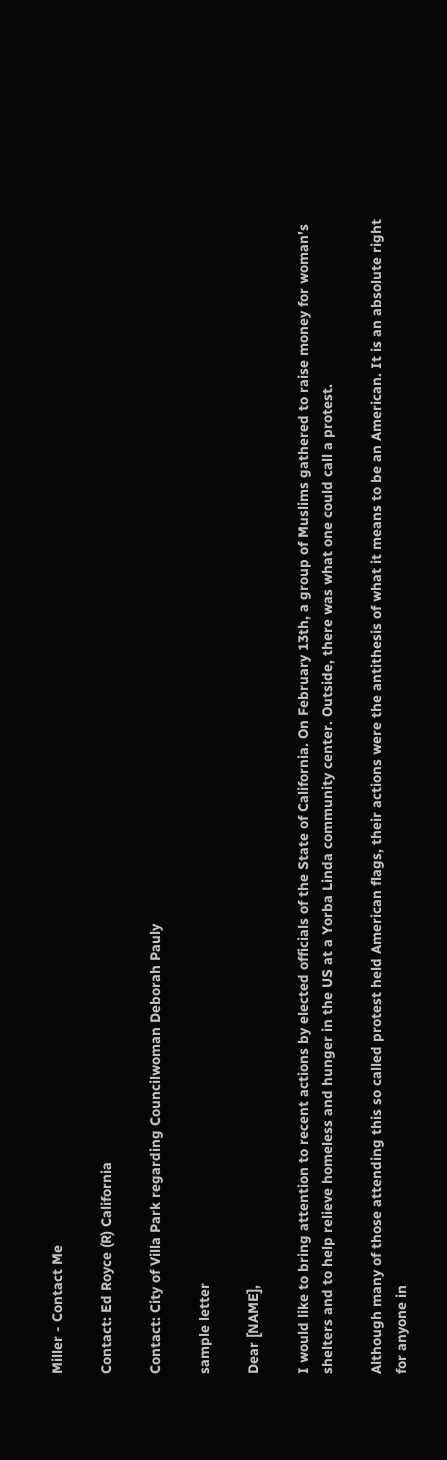Miller - Contact Me

Contact: Ed Royce (R) California

Contact: City of Villa Park regarding Councilwoman Deborah Pauly

sample letter

Dear [NAME],

I would like to bring attention to recent actions by elected officials of the State of California. On February 13th, a group of Muslims gathered to raise money for woman's shelters and to help relieve homeless and hunger in the US at a Yorba Linda community center. Outside, there was what one could call a protest.

Although many of those attending this so called protest held American flags, their actions were the antithesis of what it means to be an American. It is an absolute right for anyone in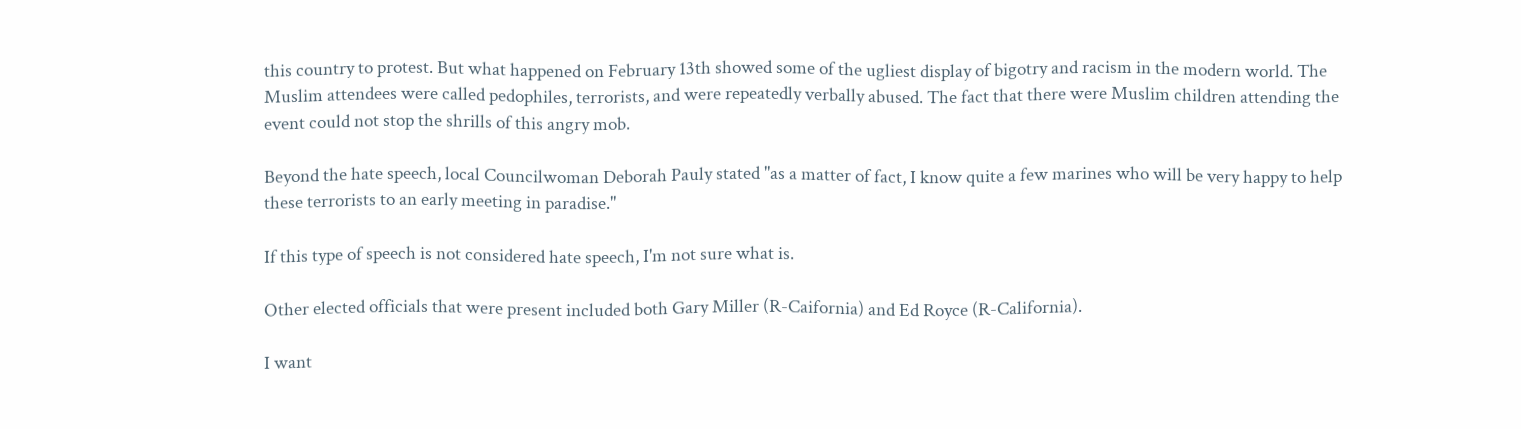this country to protest. But what happened on February 13th showed some of the ugliest display of bigotry and racism in the modern world. The Muslim attendees were called pedophiles, terrorists, and were repeatedly verbally abused. The fact that there were Muslim children attending the event could not stop the shrills of this angry mob.

Beyond the hate speech, local Councilwoman Deborah Pauly stated "as a matter of fact, I know quite a few marines who will be very happy to help these terrorists to an early meeting in paradise."

If this type of speech is not considered hate speech, I'm not sure what is.

Other elected officials that were present included both Gary Miller (R-Caifornia) and Ed Royce (R-California).

I want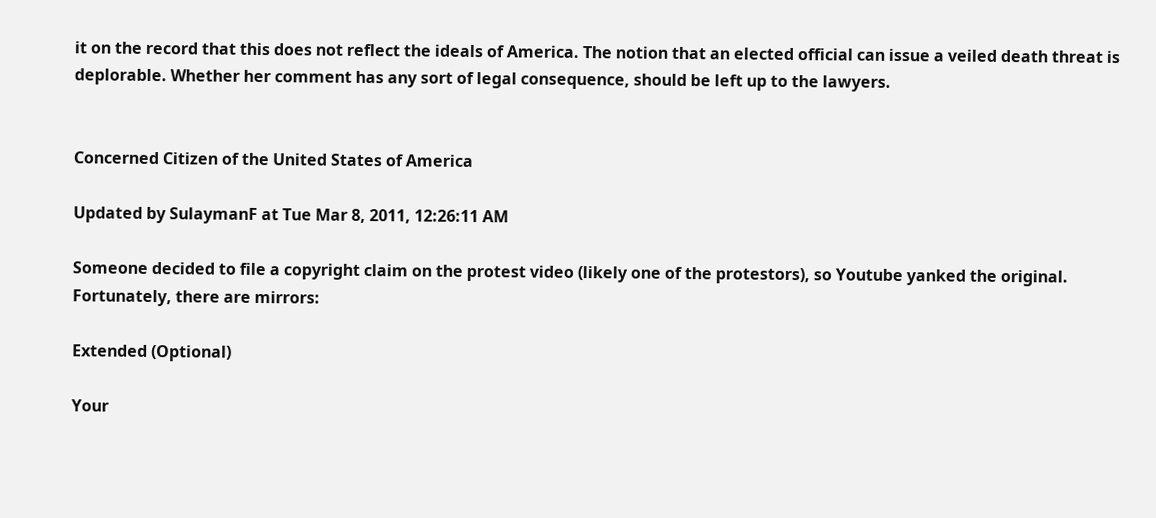it on the record that this does not reflect the ideals of America. The notion that an elected official can issue a veiled death threat is deplorable. Whether her comment has any sort of legal consequence, should be left up to the lawyers.


Concerned Citizen of the United States of America

Updated by SulaymanF at Tue Mar 8, 2011, 12:26:11 AM

Someone decided to file a copyright claim on the protest video (likely one of the protestors), so Youtube yanked the original. Fortunately, there are mirrors:

Extended (Optional)

Your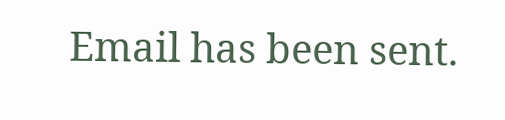Email has been sent.